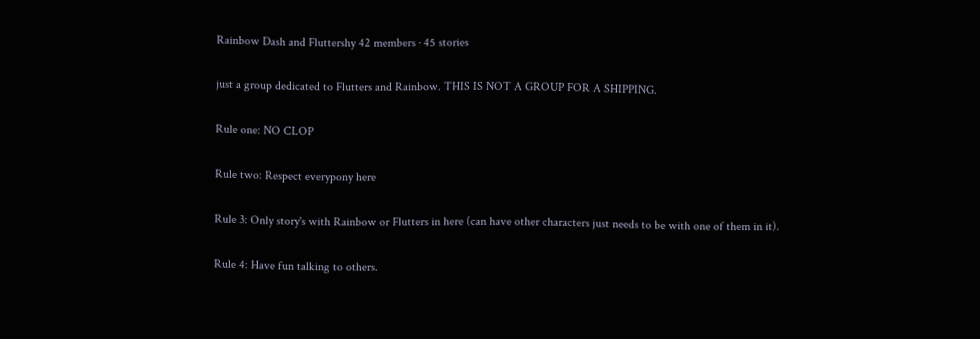Rainbow Dash and Fluttershy 42 members · 45 stories

just a group dedicated to Flutters and Rainbow. THIS IS NOT A GROUP FOR A SHIPPING.

Rule one: NO CLOP

Rule two: Respect everypony here

Rule 3: Only story's with Rainbow or Flutters in here (can have other characters just needs to be with one of them in it).

Rule 4: Have fun talking to others.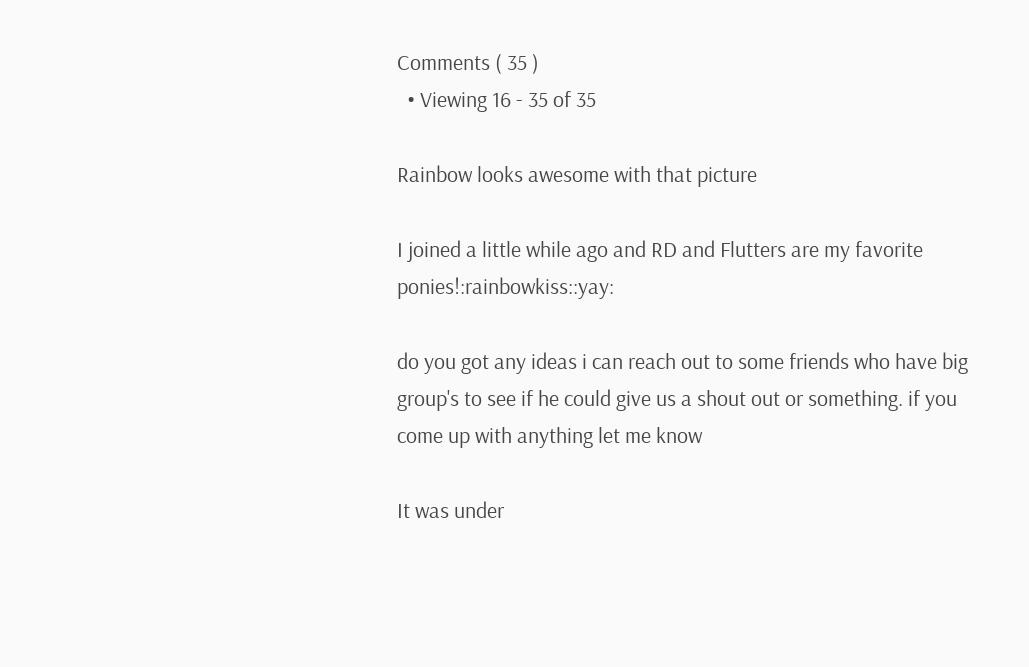Comments ( 35 )
  • Viewing 16 - 35 of 35

Rainbow looks awesome with that picture

I joined a little while ago and RD and Flutters are my favorite ponies!:rainbowkiss::yay:

do you got any ideas i can reach out to some friends who have big group's to see if he could give us a shout out or something. if you come up with anything let me know

It was under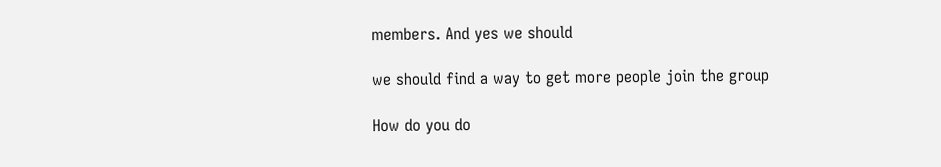members. And yes we should

we should find a way to get more people join the group

How do you do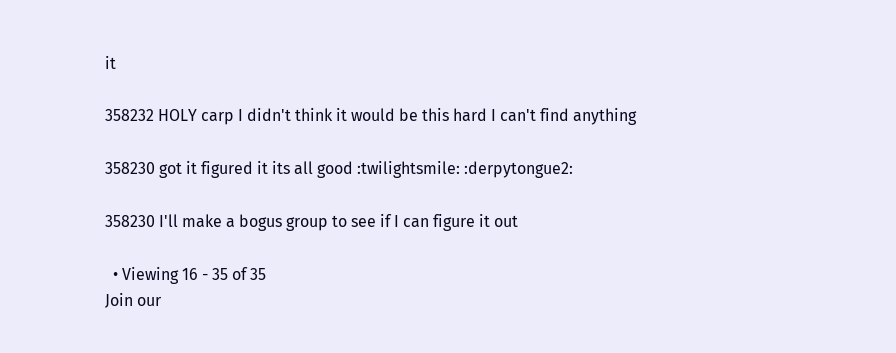it

358232 HOLY carp I didn't think it would be this hard I can't find anything

358230 got it figured it its all good :twilightsmile: :derpytongue2:

358230 I'll make a bogus group to see if I can figure it out

  • Viewing 16 - 35 of 35
Join our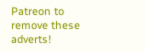Patreon to remove these adverts!